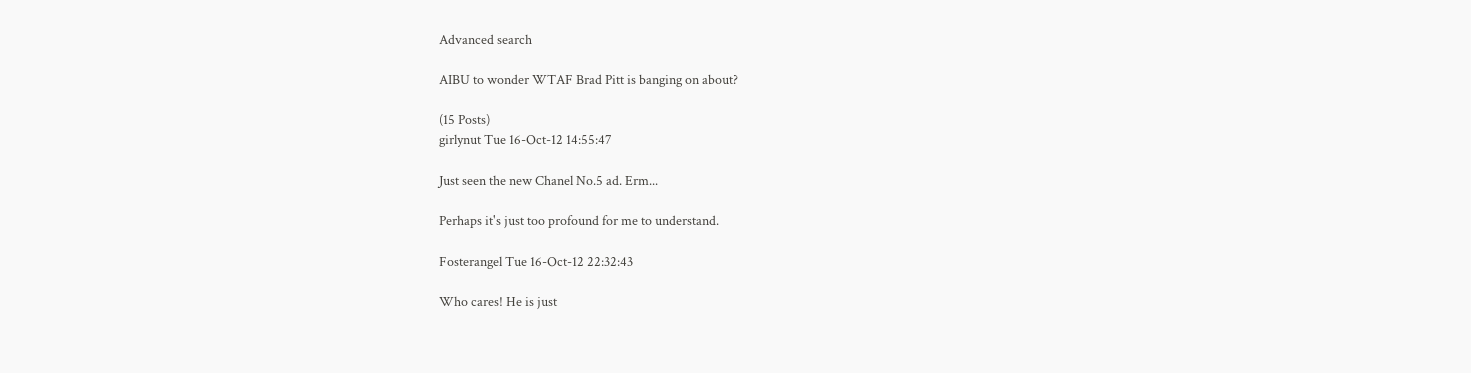Advanced search

AIBU to wonder WTAF Brad Pitt is banging on about?

(15 Posts)
girlynut Tue 16-Oct-12 14:55:47

Just seen the new Chanel No.5 ad. Erm...

Perhaps it's just too profound for me to understand.

Fosterangel Tue 16-Oct-12 22:32:43

Who cares! He is just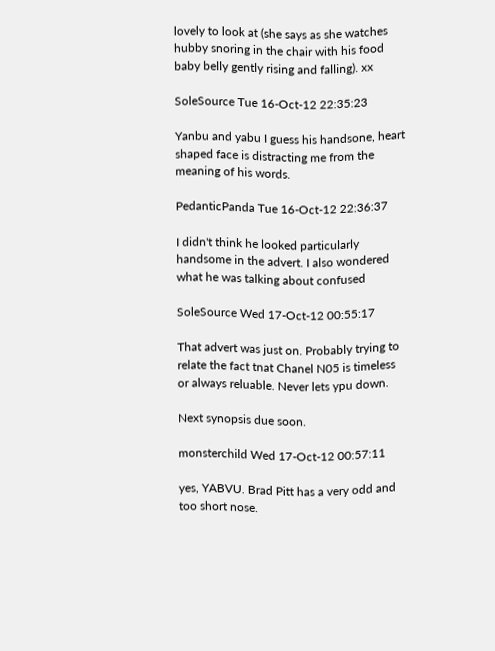lovely to look at (she says as she watches hubby snoring in the chair with his food baby belly gently rising and falling). xx

SoleSource Tue 16-Oct-12 22:35:23

Yanbu and yabu I guess his handsone, heart shaped face is distracting me from the meaning of his words.

PedanticPanda Tue 16-Oct-12 22:36:37

I didn't think he looked particularly handsome in the advert. I also wondered what he was talking about confused

SoleSource Wed 17-Oct-12 00:55:17

That advert was just on. Probably trying to relate the fact tnat Chanel N05 is timeless or always reluable. Never lets ypu down.

Next synopsis due soon.

monsterchild Wed 17-Oct-12 00:57:11

yes, YABVU. Brad Pitt has a very odd and too short nose.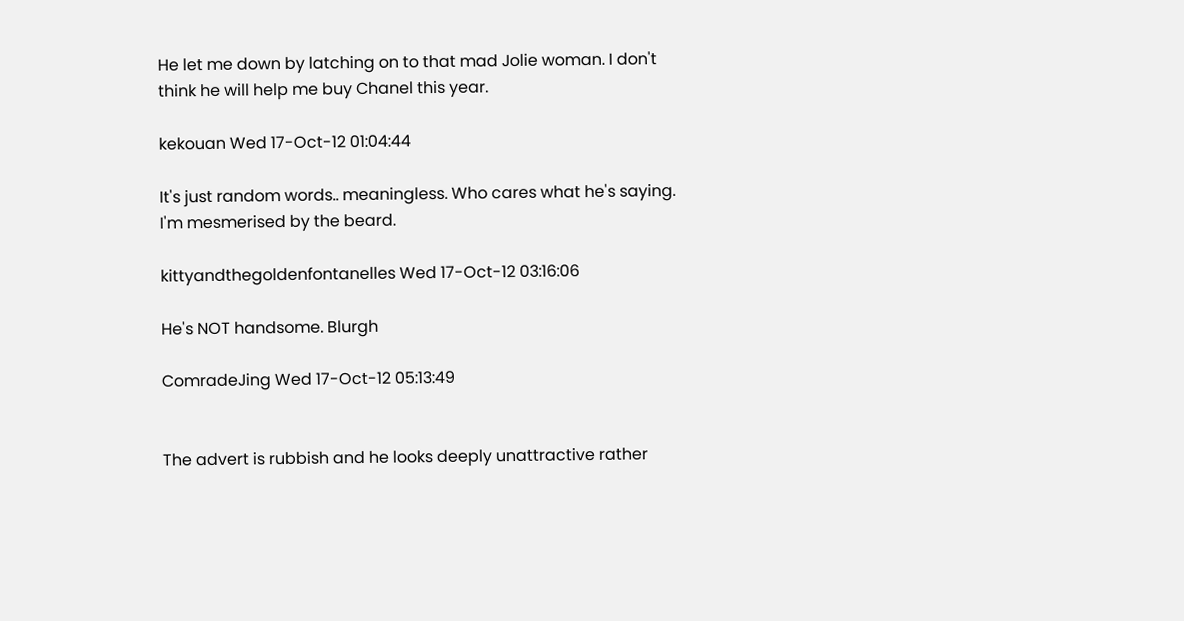He let me down by latching on to that mad Jolie woman. I don't think he will help me buy Chanel this year.

kekouan Wed 17-Oct-12 01:04:44

It's just random words.. meaningless. Who cares what he's saying. I'm mesmerised by the beard.

kittyandthegoldenfontanelles Wed 17-Oct-12 03:16:06

He's NOT handsome. Blurgh

ComradeJing Wed 17-Oct-12 05:13:49


The advert is rubbish and he looks deeply unattractive rather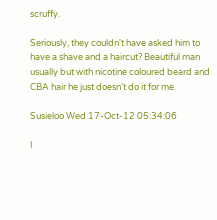scruffy.

Seriously, they couldn't have asked him to have a shave and a haircut? Beautiful man usually but with nicotine coloured beard and CBA hair he just doesn't do it for me.

Susieloo Wed 17-Oct-12 05:34:06

I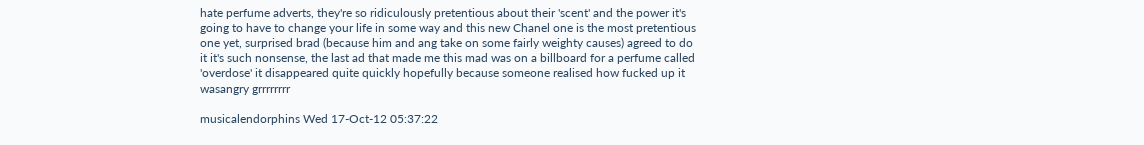hate perfume adverts, they're so ridiculously pretentious about their 'scent' and the power it's going to have to change your life in some way and this new Chanel one is the most pretentious one yet, surprised brad (because him and ang take on some fairly weighty causes) agreed to do it it's such nonsense, the last ad that made me this mad was on a billboard for a perfume called 'overdose' it disappeared quite quickly hopefully because someone realised how fucked up it wasangry grrrrrrrr

musicalendorphins Wed 17-Oct-12 05:37:22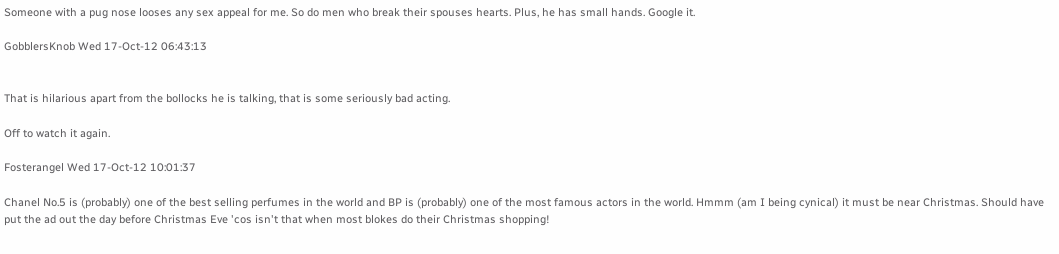Someone with a pug nose looses any sex appeal for me. So do men who break their spouses hearts. Plus, he has small hands. Google it.

GobblersKnob Wed 17-Oct-12 06:43:13


That is hilarious apart from the bollocks he is talking, that is some seriously bad acting.

Off to watch it again.

Fosterangel Wed 17-Oct-12 10:01:37

Chanel No.5 is (probably) one of the best selling perfumes in the world and BP is (probably) one of the most famous actors in the world. Hmmm (am I being cynical) it must be near Christmas. Should have put the ad out the day before Christmas Eve 'cos isn't that when most blokes do their Christmas shopping!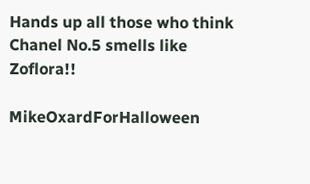Hands up all those who think Chanel No.5 smells like Zoflora!!

MikeOxardForHalloween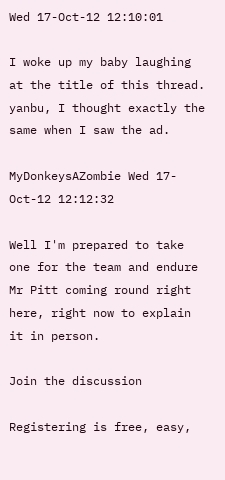Wed 17-Oct-12 12:10:01

I woke up my baby laughing at the title of this thread. yanbu, I thought exactly the same when I saw the ad.

MyDonkeysAZombie Wed 17-Oct-12 12:12:32

Well I'm prepared to take one for the team and endure Mr Pitt coming round right here, right now to explain it in person.

Join the discussion

Registering is free, easy,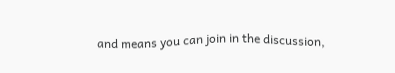and means you can join in the discussion,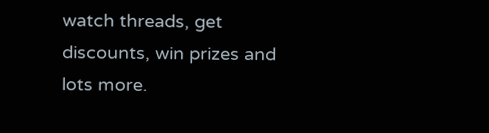watch threads, get discounts, win prizes and lots more.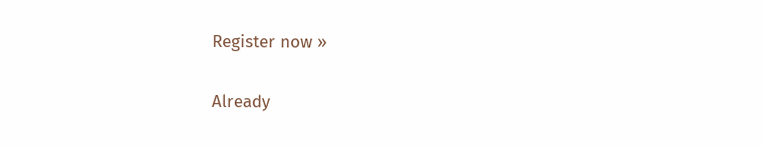Register now »

Already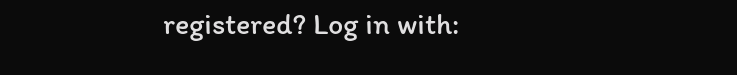registered? Log in with: